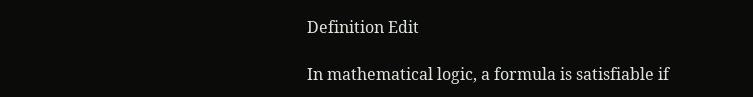Definition Edit

In mathematical logic, a formula is satisfiable if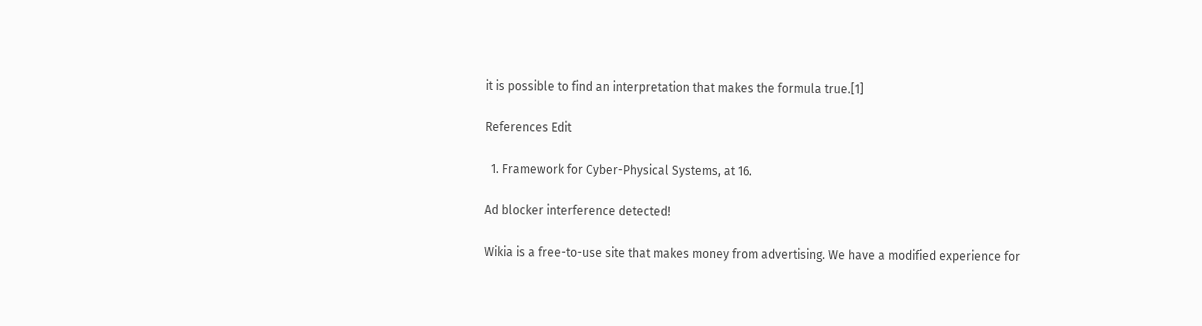it is possible to find an interpretation that makes the formula true.[1]

References Edit

  1. Framework for Cyber-Physical Systems, at 16.

Ad blocker interference detected!

Wikia is a free-to-use site that makes money from advertising. We have a modified experience for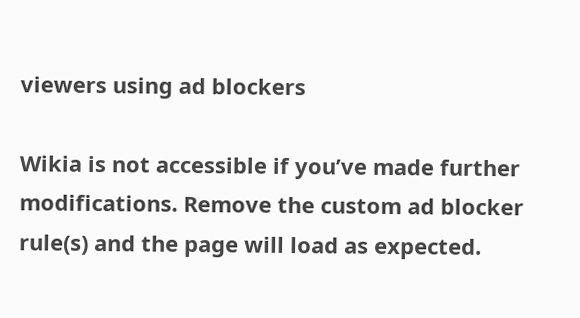viewers using ad blockers

Wikia is not accessible if you’ve made further modifications. Remove the custom ad blocker rule(s) and the page will load as expected.